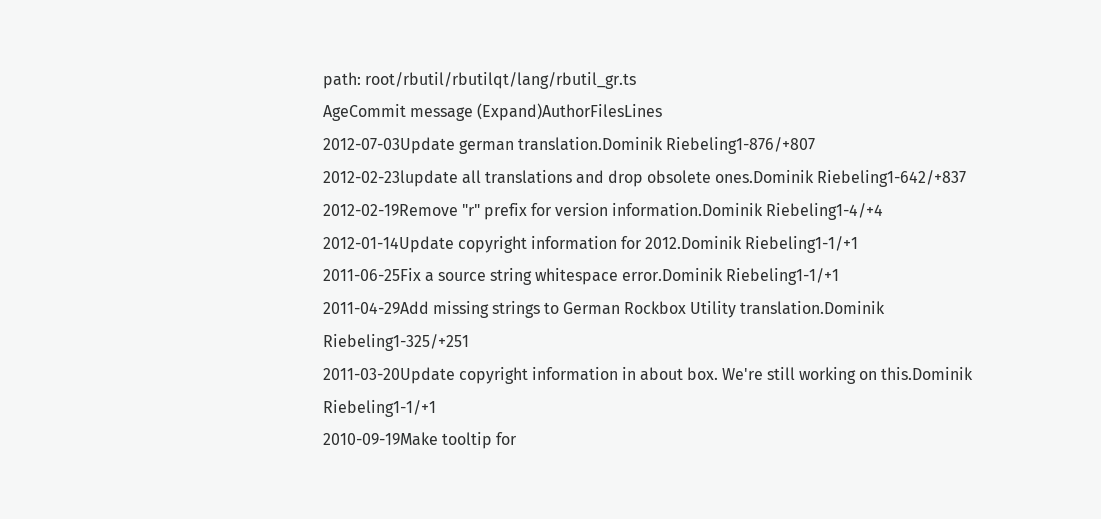path: root/rbutil/rbutilqt/lang/rbutil_gr.ts
AgeCommit message (Expand)AuthorFilesLines
2012-07-03Update german translation.Dominik Riebeling1-876/+807
2012-02-23lupdate all translations and drop obsolete ones.Dominik Riebeling1-642/+837
2012-02-19Remove "r" prefix for version information.Dominik Riebeling1-4/+4
2012-01-14Update copyright information for 2012.Dominik Riebeling1-1/+1
2011-06-25Fix a source string whitespace error.Dominik Riebeling1-1/+1
2011-04-29Add missing strings to German Rockbox Utility translation.Dominik Riebeling1-325/+251
2011-03-20Update copyright information in about box. We're still working on this.Dominik Riebeling1-1/+1
2010-09-19Make tooltip for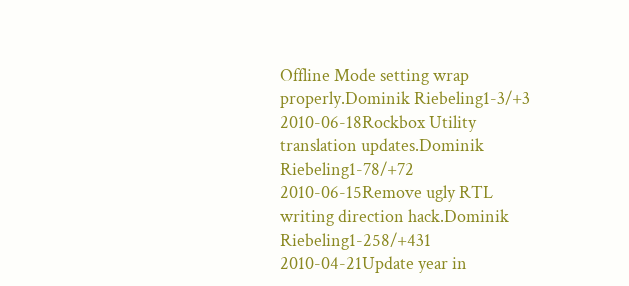Offline Mode setting wrap properly.Dominik Riebeling1-3/+3
2010-06-18Rockbox Utility translation updates.Dominik Riebeling1-78/+72
2010-06-15Remove ugly RTL writing direction hack.Dominik Riebeling1-258/+431
2010-04-21Update year in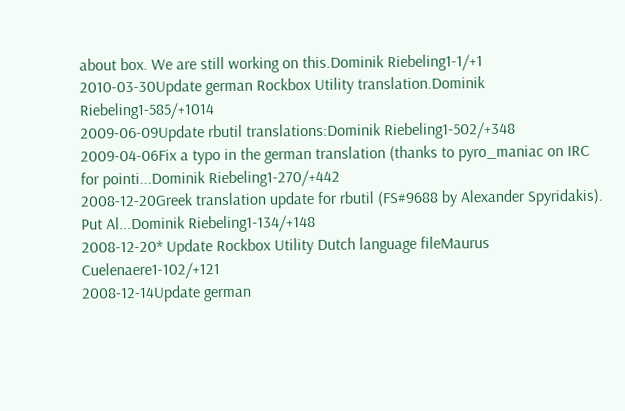about box. We are still working on this.Dominik Riebeling1-1/+1
2010-03-30Update german Rockbox Utility translation.Dominik Riebeling1-585/+1014
2009-06-09Update rbutil translations:Dominik Riebeling1-502/+348
2009-04-06Fix a typo in the german translation (thanks to pyro_maniac on IRC for pointi...Dominik Riebeling1-270/+442
2008-12-20Greek translation update for rbutil (FS#9688 by Alexander Spyridakis). Put Al...Dominik Riebeling1-134/+148
2008-12-20* Update Rockbox Utility Dutch language fileMaurus Cuelenaere1-102/+121
2008-12-14Update german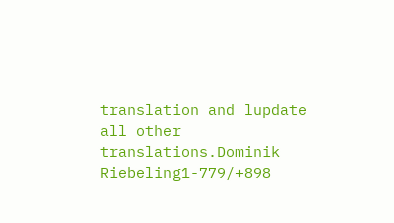translation and lupdate all other translations.Dominik Riebeling1-779/+898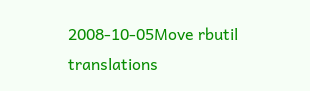2008-10-05Move rbutil translations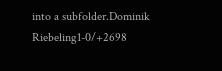into a subfolder.Dominik Riebeling1-0/+2698